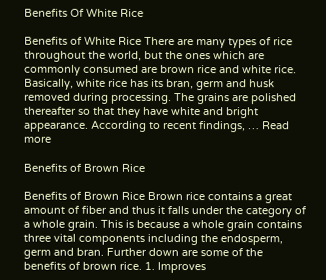Benefits Of White Rice

Benefits of White Rice There are many types of rice throughout the world, but the ones which are commonly consumed are brown rice and white rice. Basically, white rice has its bran, germ and husk removed during processing. The grains are polished thereafter so that they have white and bright appearance. According to recent findings, … Read more

Benefits of Brown Rice

Benefits of Brown Rice Brown rice contains a great amount of fiber and thus it falls under the category of a whole grain. This is because a whole grain contains three vital components including the endosperm, germ and bran. Further down are some of the benefits of brown rice. 1. Improves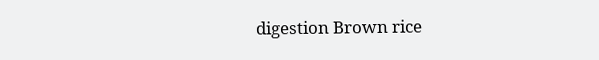digestion Brown rice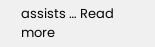assists … Read more